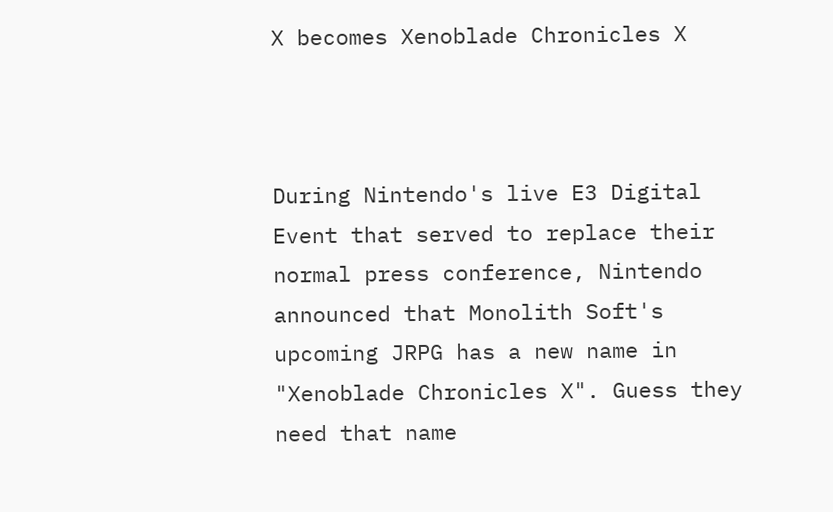X becomes Xenoblade Chronicles X



During Nintendo's live E3 Digital Event that served to replace their normal press conference, Nintendo announced that Monolith Soft's upcoming JRPG has a new name in "Xenoblade Chronicles X". Guess they need that name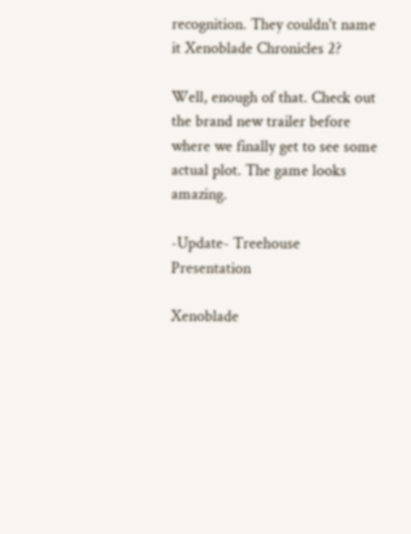recognition. They couldn't name it Xenoblade Chronicles 2?

Well, enough of that. Check out the brand new trailer before where we finally get to see some actual plot. The game looks amazing.

-Update- Treehouse Presentation

Xenoblade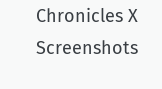Chronicles X Screenshots